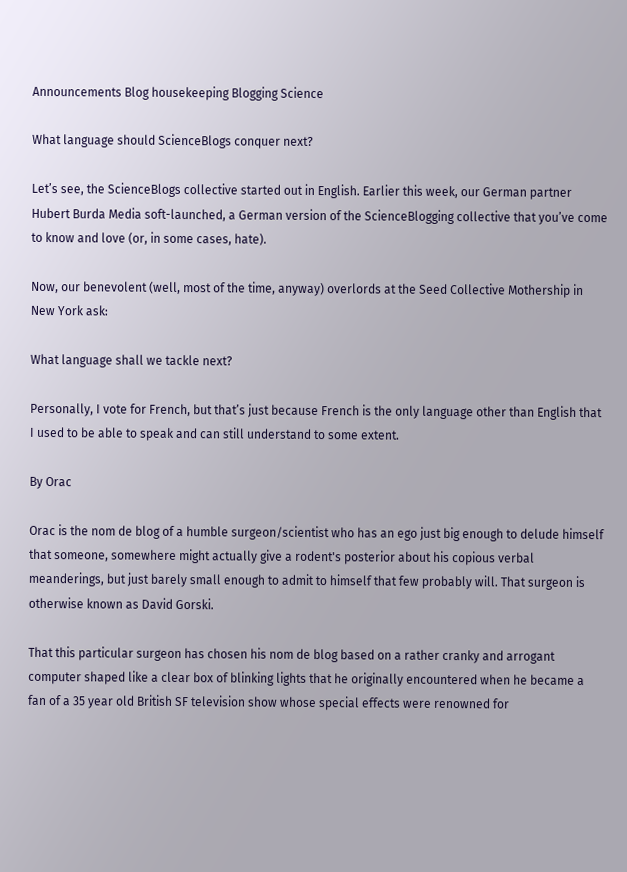Announcements Blog housekeeping Blogging Science

What language should ScienceBlogs conquer next?

Let’s see, the ScienceBlogs collective started out in English. Earlier this week, our German partner Hubert Burda Media soft-launched, a German version of the ScienceBlogging collective that you’ve come to know and love (or, in some cases, hate).

Now, our benevolent (well, most of the time, anyway) overlords at the Seed Collective Mothership in New York ask:

What language shall we tackle next?

Personally, I vote for French, but that’s just because French is the only language other than English that I used to be able to speak and can still understand to some extent.

By Orac

Orac is the nom de blog of a humble surgeon/scientist who has an ego just big enough to delude himself that someone, somewhere might actually give a rodent's posterior about his copious verbal meanderings, but just barely small enough to admit to himself that few probably will. That surgeon is otherwise known as David Gorski.

That this particular surgeon has chosen his nom de blog based on a rather cranky and arrogant computer shaped like a clear box of blinking lights that he originally encountered when he became a fan of a 35 year old British SF television show whose special effects were renowned for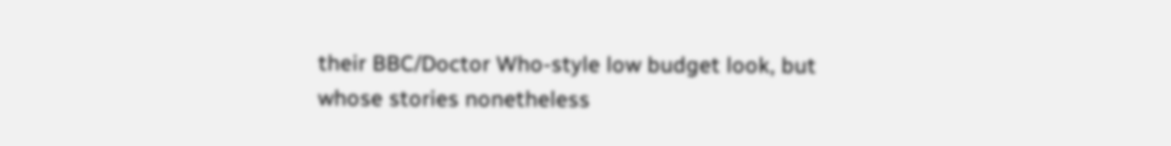their BBC/Doctor Who-style low budget look, but whose stories nonetheless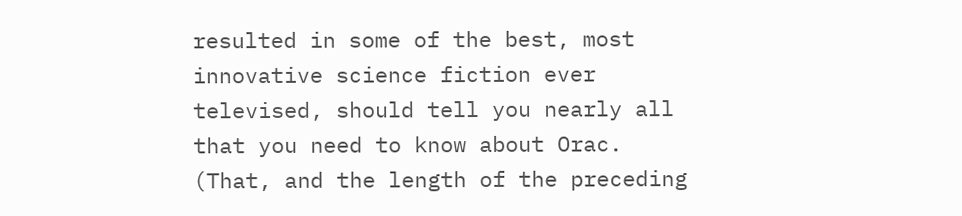resulted in some of the best, most innovative science fiction ever televised, should tell you nearly all that you need to know about Orac. (That, and the length of the preceding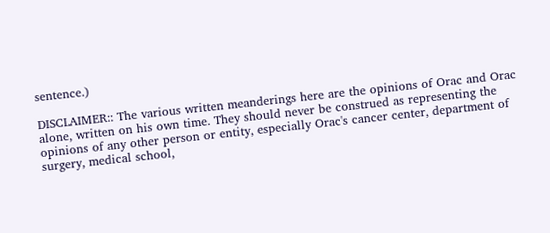sentence.)

DISCLAIMER:: The various written meanderings here are the opinions of Orac and Orac alone, written on his own time. They should never be construed as representing the opinions of any other person or entity, especially Orac's cancer center, department of surgery, medical school,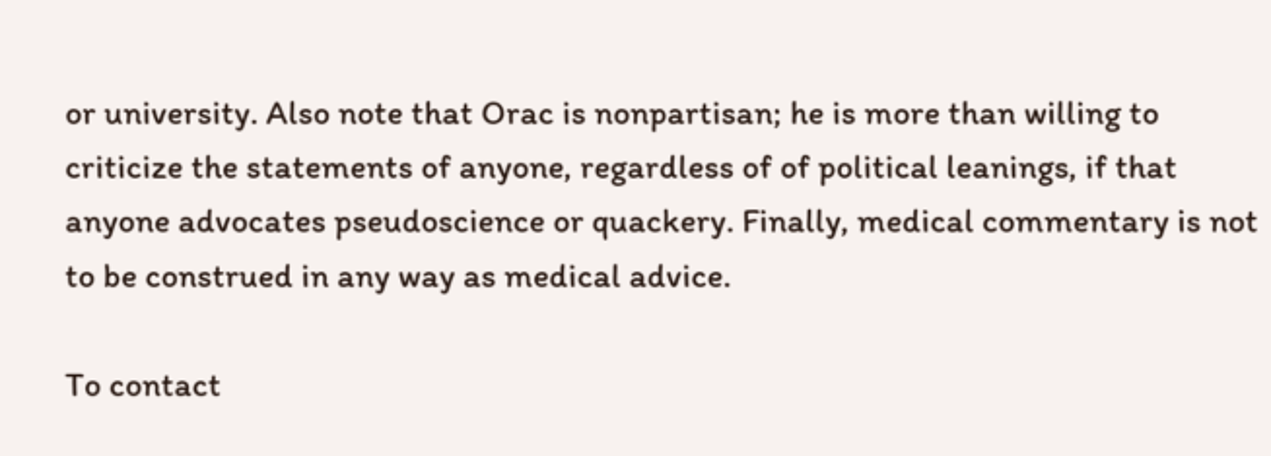or university. Also note that Orac is nonpartisan; he is more than willing to criticize the statements of anyone, regardless of of political leanings, if that anyone advocates pseudoscience or quackery. Finally, medical commentary is not to be construed in any way as medical advice.

To contact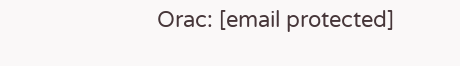Orac: [email protected]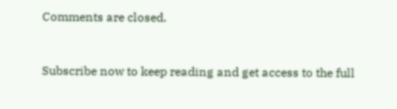Comments are closed.


Subscribe now to keep reading and get access to the full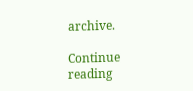archive.

Continue reading